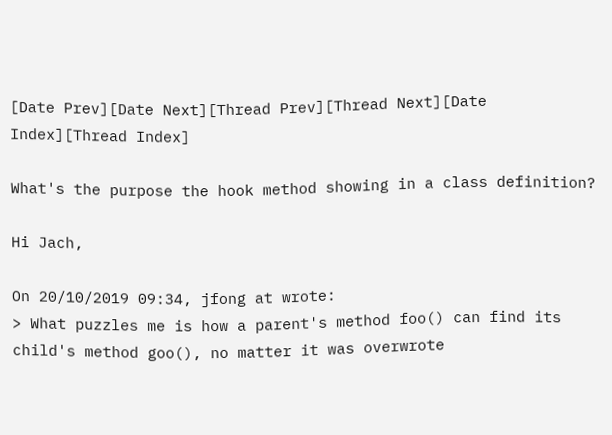[Date Prev][Date Next][Thread Prev][Thread Next][Date Index][Thread Index]

What's the purpose the hook method showing in a class definition?

Hi Jach,

On 20/10/2019 09:34, jfong at wrote:
> What puzzles me is how a parent's method foo() can find its child's method goo(), no matter it was overwrote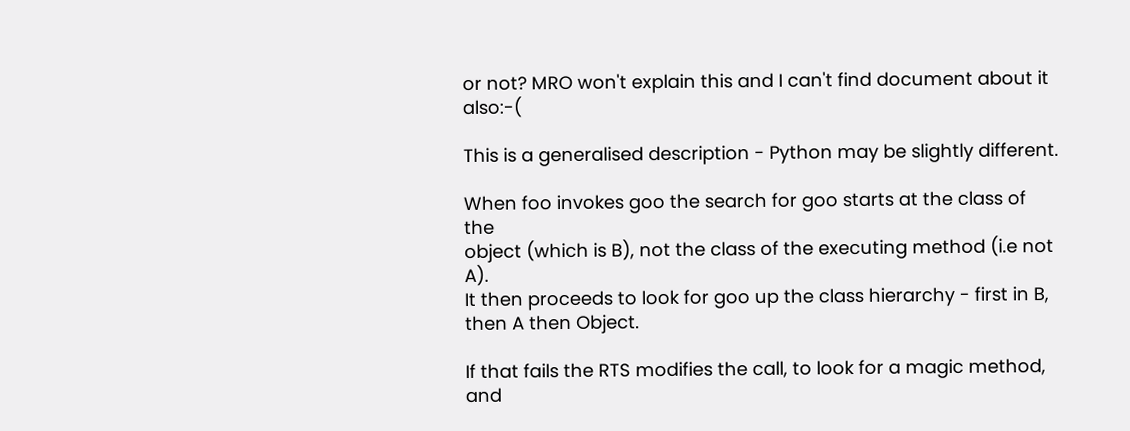or not? MRO won't explain this and I can't find document about it also:-(

This is a generalised description - Python may be slightly different.

When foo invokes goo the search for goo starts at the class of the
object (which is B), not the class of the executing method (i.e not A).
It then proceeds to look for goo up the class hierarchy - first in B,
then A then Object.

If that fails the RTS modifies the call, to look for a magic method, and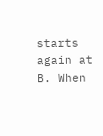starts again at B. When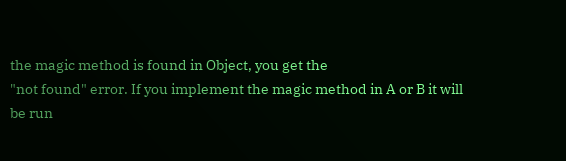the magic method is found in Object, you get the
"not found" error. If you implement the magic method in A or B it will
be run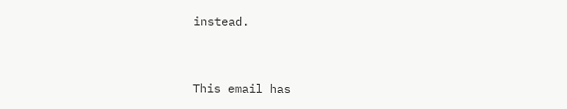instead.



This email has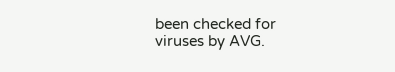been checked for viruses by AVG.